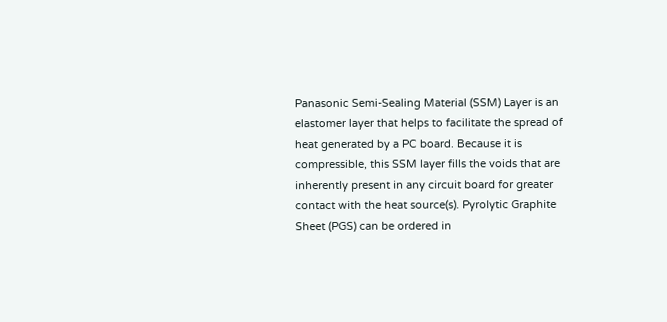Panasonic Semi-Sealing Material (SSM) Layer is an elastomer layer that helps to facilitate the spread of heat generated by a PC board. Because it is compressible, this SSM layer fills the voids that are inherently present in any circuit board for greater contact with the heat source(s). Pyrolytic Graphite Sheet (PGS) can be ordered in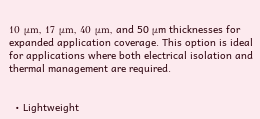10 μm, 17 μm, 40 μm, and 50 μm thicknesses for expanded application coverage. This option is ideal for applications where both electrical isolation and thermal management are required.


  • Lightweight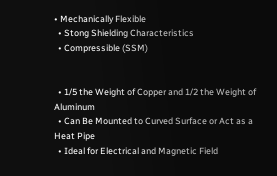• Mechanically Flexible
  • Stong Shielding Characteristics
  • Compressible (SSM)


  • 1/5 the Weight of Copper and 1/2 the Weight of Aluminum
  • Can Be Mounted to Curved Surface or Act as a Heat Pipe
  • Ideal for Electrical and Magnetic Field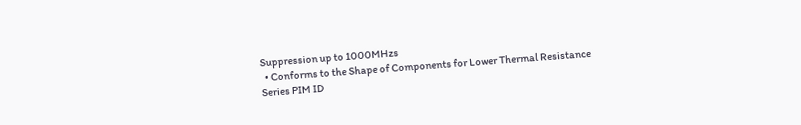Suppression up to 1000MHzs
  • Conforms to the Shape of Components for Lower Thermal Resistance
Series PIM ID